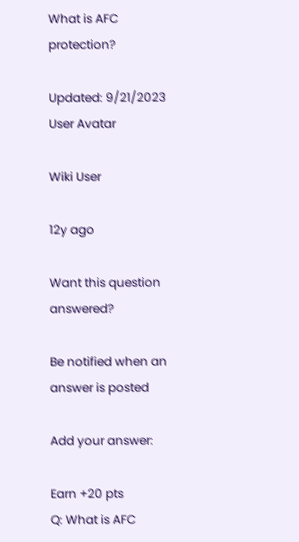What is AFC protection?

Updated: 9/21/2023
User Avatar

Wiki User

12y ago

Want this question answered?

Be notified when an answer is posted

Add your answer:

Earn +20 pts
Q: What is AFC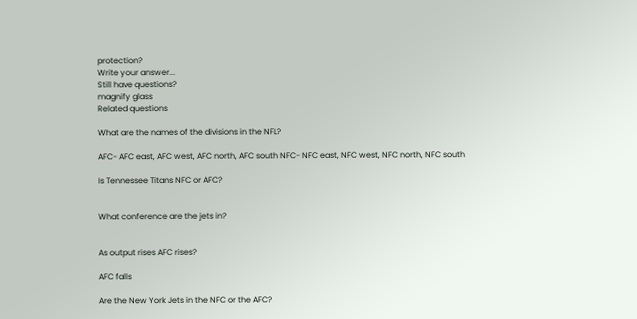protection?
Write your answer...
Still have questions?
magnify glass
Related questions

What are the names of the divisions in the NFL?

AFC- AFC east, AFC west, AFC north, AFC south NFC- NFC east, NFC west, NFC north, NFC south

Is Tennessee Titans NFC or AFC?


What conference are the jets in?


As output rises AFC rises?

AFC falls

Are the New York Jets in the NFC or the AFC?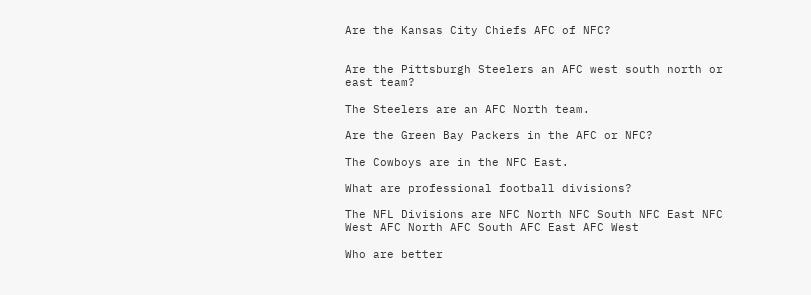Are the Kansas City Chiefs AFC of NFC?


Are the Pittsburgh Steelers an AFC west south north or east team?

The Steelers are an AFC North team.

Are the Green Bay Packers in the AFC or NFC?

The Cowboys are in the NFC East.

What are professional football divisions?

The NFL Divisions are NFC North NFC South NFC East NFC West AFC North AFC South AFC East AFC West

Who are better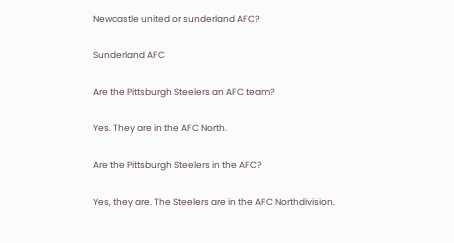Newcastle united or sunderland AFC?

Sunderland AFC

Are the Pittsburgh Steelers an AFC team?

Yes. They are in the AFC North.

Are the Pittsburgh Steelers in the AFC?

Yes, they are. The Steelers are in the AFC Northdivision.